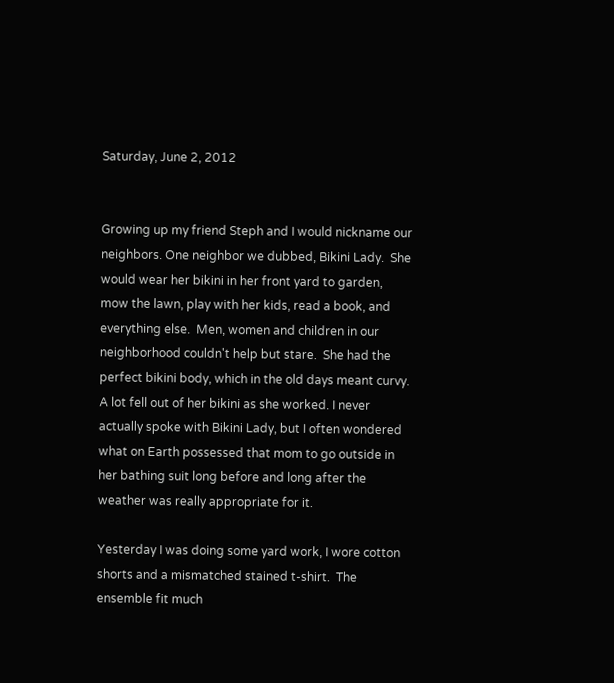Saturday, June 2, 2012


Growing up my friend Steph and I would nickname our neighbors. One neighbor we dubbed, Bikini Lady.  She would wear her bikini in her front yard to garden, mow the lawn, play with her kids, read a book, and everything else.  Men, women and children in our neighborhood couldn't help but stare.  She had the perfect bikini body, which in the old days meant curvy.  A lot fell out of her bikini as she worked. I never actually spoke with Bikini Lady, but I often wondered what on Earth possessed that mom to go outside in her bathing suit long before and long after the weather was really appropriate for it.

Yesterday I was doing some yard work, I wore cotton shorts and a mismatched stained t-shirt.  The ensemble fit much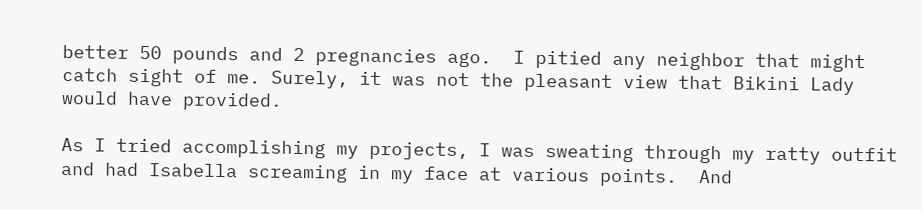better 50 pounds and 2 pregnancies ago.  I pitied any neighbor that might catch sight of me. Surely, it was not the pleasant view that Bikini Lady would have provided.

As I tried accomplishing my projects, I was sweating through my ratty outfit and had Isabella screaming in my face at various points.  And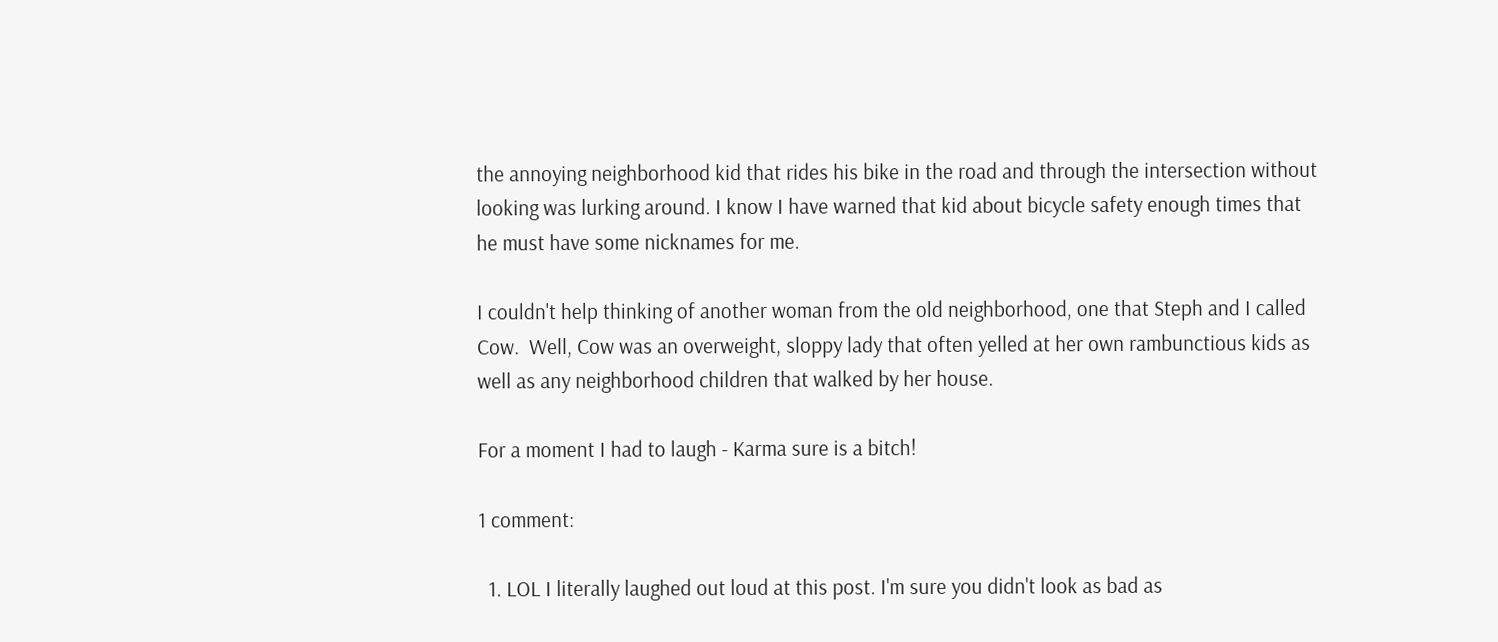the annoying neighborhood kid that rides his bike in the road and through the intersection without looking was lurking around. I know I have warned that kid about bicycle safety enough times that he must have some nicknames for me.

I couldn't help thinking of another woman from the old neighborhood, one that Steph and I called Cow.  Well, Cow was an overweight, sloppy lady that often yelled at her own rambunctious kids as well as any neighborhood children that walked by her house.

For a moment I had to laugh - Karma sure is a bitch!

1 comment:

  1. LOL I literally laughed out loud at this post. I'm sure you didn't look as bad as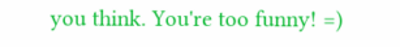you think. You're too funny! =)